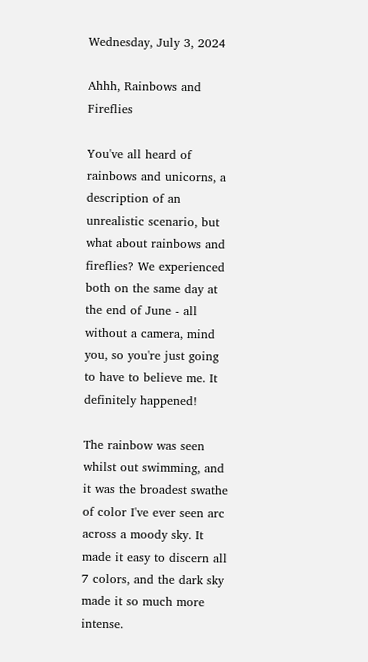Wednesday, July 3, 2024

Ahhh, Rainbows and Fireflies

You've all heard of rainbows and unicorns, a description of an unrealistic scenario, but what about rainbows and fireflies? We experienced both on the same day at the end of June - all without a camera, mind you, so you're just going to have to believe me. It definitely happened!

The rainbow was seen whilst out swimming, and it was the broadest swathe of color I've ever seen arc across a moody sky. It made it easy to discern all 7 colors, and the dark sky made it so much more intense.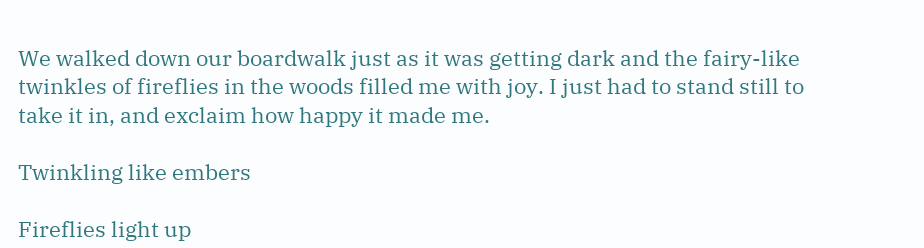We walked down our boardwalk just as it was getting dark and the fairy-like twinkles of fireflies in the woods filled me with joy. I just had to stand still to take it in, and exclaim how happy it made me.

Twinkling like embers

Fireflies light up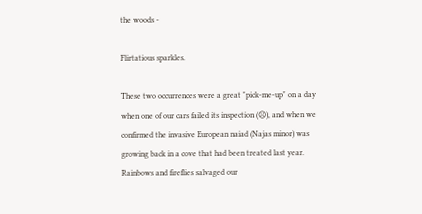the woods -

Flirtatious sparkles.

These two occurrences were a great "pick-me-up" on a day when one of our cars failed its inspection (☹), and when we confirmed the invasive European naiad (Najas minor) was growing back in a cove that had been treated last year. Rainbows and fireflies salvaged our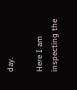day.

Here I am inspecting the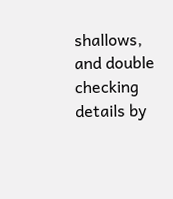shallows, and double checking details by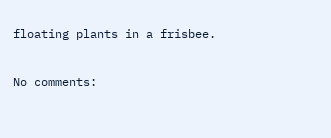floating plants in a frisbee.

No comments: